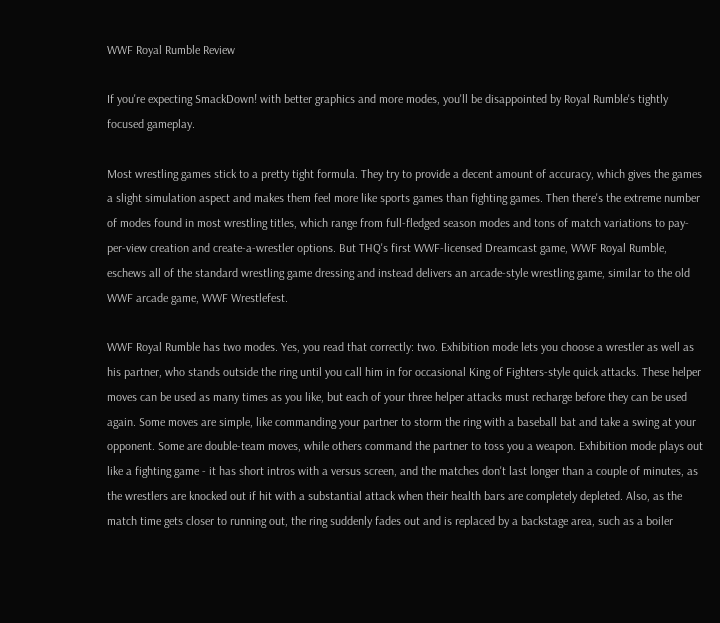WWF Royal Rumble Review

If you're expecting SmackDown! with better graphics and more modes, you'll be disappointed by Royal Rumble's tightly focused gameplay.

Most wrestling games stick to a pretty tight formula. They try to provide a decent amount of accuracy, which gives the games a slight simulation aspect and makes them feel more like sports games than fighting games. Then there's the extreme number of modes found in most wrestling titles, which range from full-fledged season modes and tons of match variations to pay-per-view creation and create-a-wrestler options. But THQ's first WWF-licensed Dreamcast game, WWF Royal Rumble, eschews all of the standard wrestling game dressing and instead delivers an arcade-style wrestling game, similar to the old WWF arcade game, WWF Wrestlefest.

WWF Royal Rumble has two modes. Yes, you read that correctly: two. Exhibition mode lets you choose a wrestler as well as his partner, who stands outside the ring until you call him in for occasional King of Fighters-style quick attacks. These helper moves can be used as many times as you like, but each of your three helper attacks must recharge before they can be used again. Some moves are simple, like commanding your partner to storm the ring with a baseball bat and take a swing at your opponent. Some are double-team moves, while others command the partner to toss you a weapon. Exhibition mode plays out like a fighting game - it has short intros with a versus screen, and the matches don't last longer than a couple of minutes, as the wrestlers are knocked out if hit with a substantial attack when their health bars are completely depleted. Also, as the match time gets closer to running out, the ring suddenly fades out and is replaced by a backstage area, such as a boiler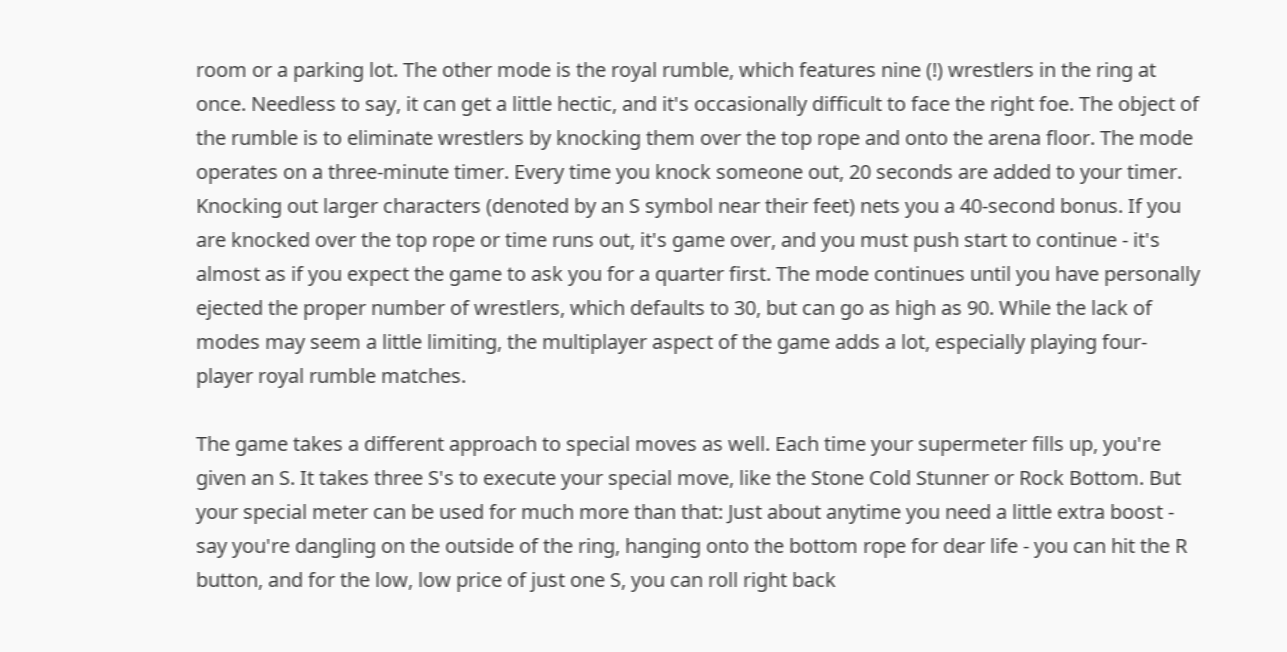room or a parking lot. The other mode is the royal rumble, which features nine (!) wrestlers in the ring at once. Needless to say, it can get a little hectic, and it's occasionally difficult to face the right foe. The object of the rumble is to eliminate wrestlers by knocking them over the top rope and onto the arena floor. The mode operates on a three-minute timer. Every time you knock someone out, 20 seconds are added to your timer. Knocking out larger characters (denoted by an S symbol near their feet) nets you a 40-second bonus. If you are knocked over the top rope or time runs out, it's game over, and you must push start to continue - it's almost as if you expect the game to ask you for a quarter first. The mode continues until you have personally ejected the proper number of wrestlers, which defaults to 30, but can go as high as 90. While the lack of modes may seem a little limiting, the multiplayer aspect of the game adds a lot, especially playing four-player royal rumble matches.

The game takes a different approach to special moves as well. Each time your supermeter fills up, you're given an S. It takes three S's to execute your special move, like the Stone Cold Stunner or Rock Bottom. But your special meter can be used for much more than that: Just about anytime you need a little extra boost - say you're dangling on the outside of the ring, hanging onto the bottom rope for dear life - you can hit the R button, and for the low, low price of just one S, you can roll right back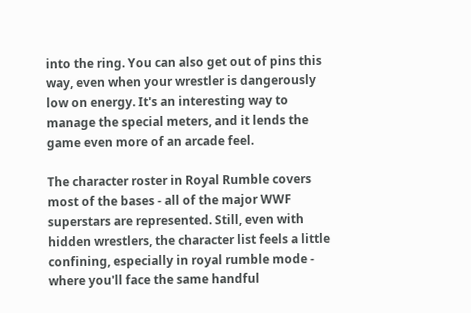into the ring. You can also get out of pins this way, even when your wrestler is dangerously low on energy. It's an interesting way to manage the special meters, and it lends the game even more of an arcade feel.

The character roster in Royal Rumble covers most of the bases - all of the major WWF superstars are represented. Still, even with hidden wrestlers, the character list feels a little confining, especially in royal rumble mode - where you'll face the same handful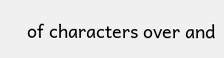of characters over and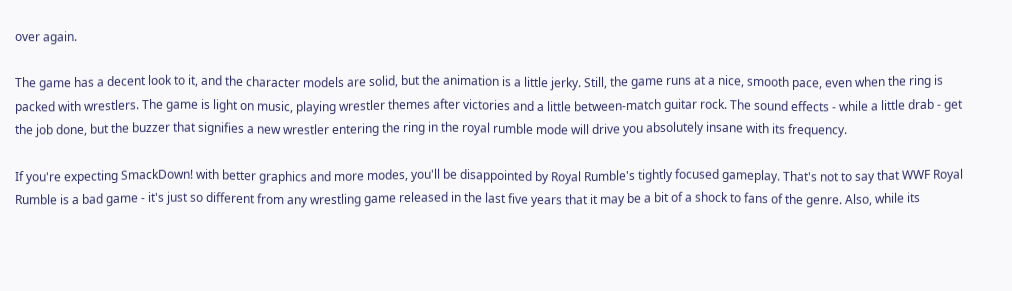over again.

The game has a decent look to it, and the character models are solid, but the animation is a little jerky. Still, the game runs at a nice, smooth pace, even when the ring is packed with wrestlers. The game is light on music, playing wrestler themes after victories and a little between-match guitar rock. The sound effects - while a little drab - get the job done, but the buzzer that signifies a new wrestler entering the ring in the royal rumble mode will drive you absolutely insane with its frequency.

If you're expecting SmackDown! with better graphics and more modes, you'll be disappointed by Royal Rumble's tightly focused gameplay. That's not to say that WWF Royal Rumble is a bad game - it's just so different from any wrestling game released in the last five years that it may be a bit of a shock to fans of the genre. Also, while its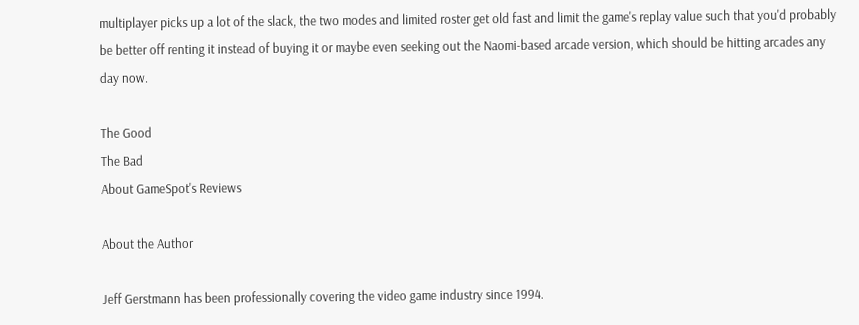multiplayer picks up a lot of the slack, the two modes and limited roster get old fast and limit the game's replay value such that you'd probably be better off renting it instead of buying it or maybe even seeking out the Naomi-based arcade version, which should be hitting arcades any day now.

The Good
The Bad
About GameSpot's Reviews

About the Author

Jeff Gerstmann has been professionally covering the video game industry since 1994.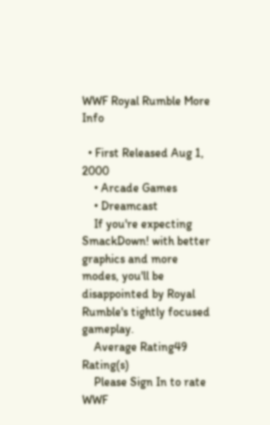WWF Royal Rumble More Info

  • First Released Aug 1, 2000
    • Arcade Games
    • Dreamcast
    If you're expecting SmackDown! with better graphics and more modes, you'll be disappointed by Royal Rumble's tightly focused gameplay.
    Average Rating49 Rating(s)
    Please Sign In to rate WWF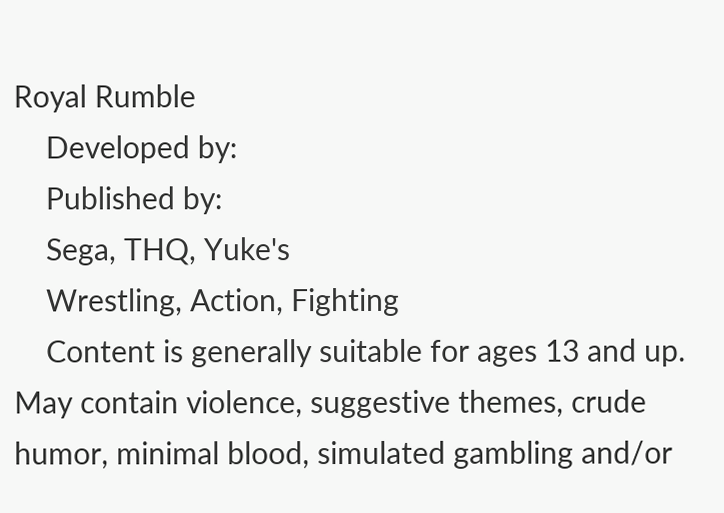Royal Rumble
    Developed by:
    Published by:
    Sega, THQ, Yuke's
    Wrestling, Action, Fighting
    Content is generally suitable for ages 13 and up. May contain violence, suggestive themes, crude humor, minimal blood, simulated gambling and/or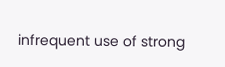infrequent use of strong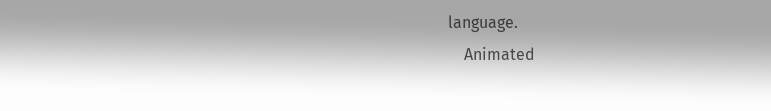language.
    Animated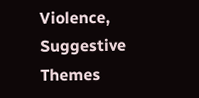Violence, Suggestive Themes